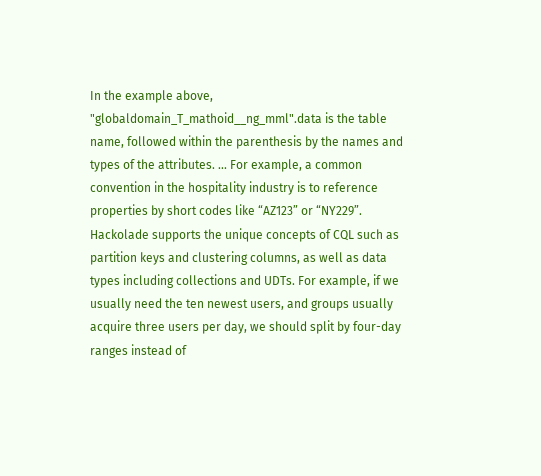In the example above, "globaldomain_T_mathoid__ng_mml".data is the table name, followed within the parenthesis by the names and types of the attributes. ... For example, a common convention in the hospitality industry is to reference properties by short codes like “AZ123” or “NY229”. Hackolade supports the unique concepts of CQL such as partition keys and clustering columns, as well as data types including collections and UDTs. For example, if we usually need the ten newest users, and groups usually acquire three users per day, we should split by four-day ranges instead of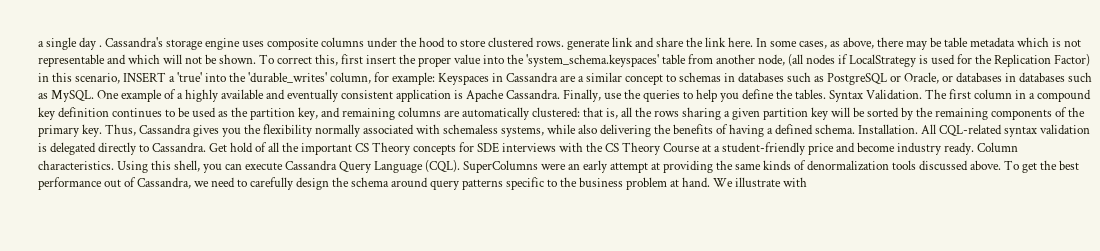a single day . Cassandra's storage engine uses composite columns under the hood to store clustered rows. generate link and share the link here. In some cases, as above, there may be table metadata which is not representable and which will not be shown. To correct this, first insert the proper value into the 'system_schema.keyspaces' table from another node, (all nodes if LocalStrategy is used for the Replication Factor) in this scenario, INSERT a 'true' into the 'durable_writes' column, for example: Keyspaces in Cassandra are a similar concept to schemas in databases such as PostgreSQL or Oracle, or databases in databases such as MySQL. One example of a highly available and eventually consistent application is Apache Cassandra. Finally, use the queries to help you define the tables. Syntax Validation. The first column in a compound key definition continues to be used as the partition key, and remaining columns are automatically clustered: that is, all the rows sharing a given partition key will be sorted by the remaining components of the primary key. Thus, Cassandra gives you the flexibility normally associated with schemaless systems, while also delivering the benefits of having a defined schema. Installation. All CQL-related syntax validation is delegated directly to Cassandra. Get hold of all the important CS Theory concepts for SDE interviews with the CS Theory Course at a student-friendly price and become industry ready. Column characteristics. Using this shell, you can execute Cassandra Query Language (CQL). SuperColumns were an early attempt at providing the same kinds of denormalization tools discussed above. To get the best performance out of Cassandra, we need to carefully design the schema around query patterns specific to the business problem at hand. We illustrate with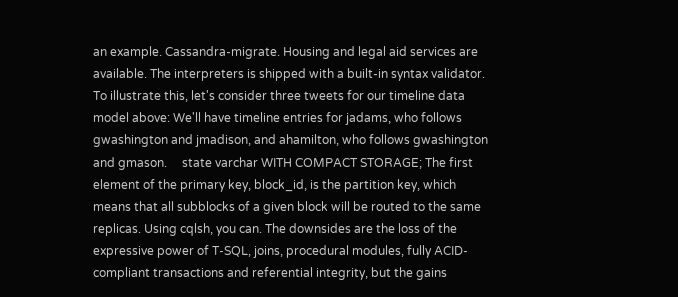an example. Cassandra-migrate. Housing and legal aid services are available. The interpreters is shipped with a built-in syntax validator. To illustrate this, let's consider three tweets for our timeline data model above: We'll have timeline entries for jadams, who follows gwashington and jmadison, and ahamilton, who follows gwashington and gmason.     state varchar WITH COMPACT STORAGE; The first element of the primary key, block_id, is the partition key, which means that all subblocks of a given block will be routed to the same replicas. Using cqlsh, you can. The downsides are the loss of the expressive power of T-SQL, joins, procedural modules, fully ACID-compliant transactions and referential integrity, but the gains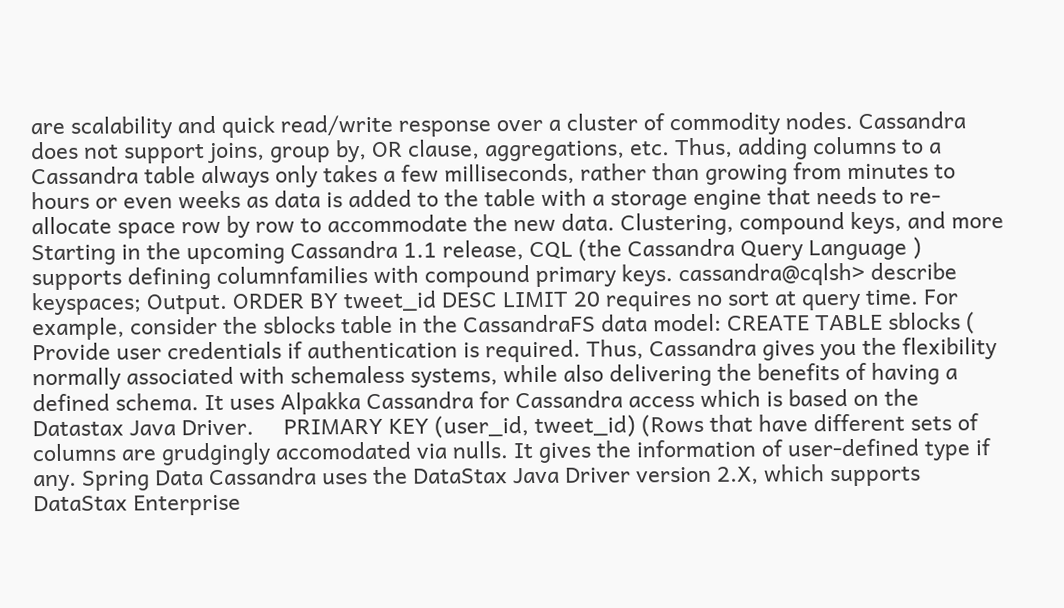are scalability and quick read/write response over a cluster of commodity nodes. Cassandra does not support joins, group by, OR clause, aggregations, etc. Thus, adding columns to a Cassandra table always only takes a few milliseconds, rather than growing from minutes to hours or even weeks as data is added to the table with a storage engine that needs to re-allocate space row by row to accommodate the new data. Clustering, compound keys, and more Starting in the upcoming Cassandra 1.1 release, CQL (the Cassandra Query Language ) supports defining columnfamilies with compound primary keys. cassandra@cqlsh> describe keyspaces; Output. ORDER BY tweet_id DESC LIMIT 20 requires no sort at query time. For example, consider the sblocks table in the CassandraFS data model: CREATE TABLE sblocks ( Provide user credentials if authentication is required. Thus, Cassandra gives you the flexibility normally associated with schemaless systems, while also delivering the benefits of having a defined schema. It uses Alpakka Cassandra for Cassandra access which is based on the Datastax Java Driver.     PRIMARY KEY (user_id, tweet_id) (Rows that have different sets of columns are grudgingly accomodated via nulls. It gives the information of user-defined type if any. Spring Data Cassandra uses the DataStax Java Driver version 2.X, which supports DataStax Enterprise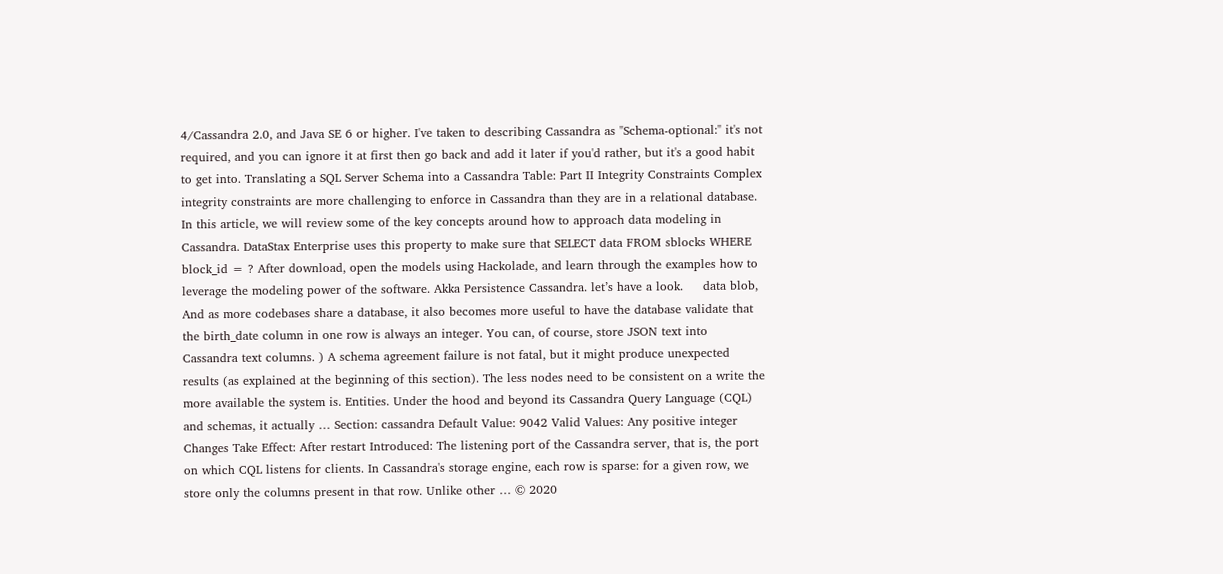4/Cassandra 2.0, and Java SE 6 or higher. I've taken to describing Cassandra as "Schema-optional:" it's not required, and you can ignore it at first then go back and add it later if you'd rather, but it's a good habit to get into. Translating a SQL Server Schema into a Cassandra Table: Part II Integrity Constraints Complex integrity constraints are more challenging to enforce in Cassandra than they are in a relational database. In this article, we will review some of the key concepts around how to approach data modeling in Cassandra. DataStax Enterprise uses this property to make sure that SELECT data FROM sblocks WHERE block_id = ? After download, open the models using Hackolade, and learn through the examples how to leverage the modeling power of the software. Akka Persistence Cassandra. let’s have a look.     data blob, And as more codebases share a database, it also becomes more useful to have the database validate that the birth_date column in one row is always an integer. You can, of course, store JSON text into Cassandra text columns. ) A schema agreement failure is not fatal, but it might produce unexpected results (as explained at the beginning of this section). The less nodes need to be consistent on a write the more available the system is. Entities. Under the hood and beyond its Cassandra Query Language (CQL) and schemas, it actually … Section: cassandra Default Value: 9042 Valid Values: Any positive integer Changes Take Effect: After restart Introduced: The listening port of the Cassandra server, that is, the port on which CQL listens for clients. In Cassandra's storage engine, each row is sparse: for a given row, we store only the columns present in that row. Unlike other … © 2020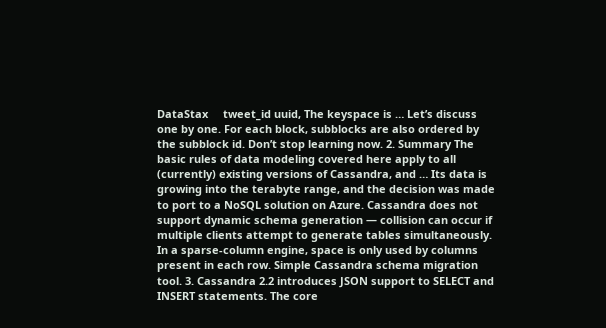DataStax     tweet_id uuid, The keyspace is … Let’s discuss one by one. For each block, subblocks are also ordered by the subblock id. Don’t stop learning now. 2. Summary The basic rules of data modeling covered here apply to all (currently) existing versions of Cassandra, and … Its data is growing into the terabyte range, and the decision was made to port to a NoSQL solution on Azure. Cassandra does not support dynamic schema generation — collision can occur if multiple clients attempt to generate tables simultaneously. In a sparse-column engine, space is only used by columns present in each row. Simple Cassandra schema migration tool. 3. Cassandra 2.2 introduces JSON support to SELECT and INSERT statements. The core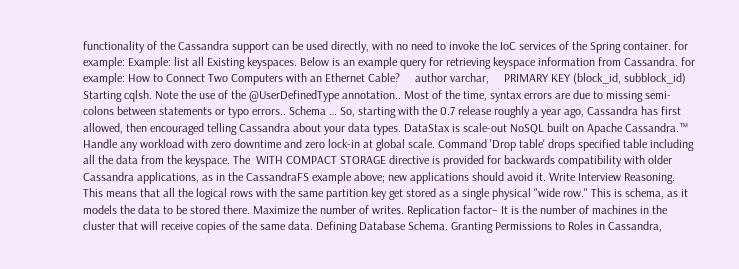functionality of the Cassandra support can be used directly, with no need to invoke the IoC services of the Spring container. for example: Example: list all Existing keyspaces. Below is an example query for retrieving keyspace information from Cassandra. for example: How to Connect Two Computers with an Ethernet Cable?     author varchar,     PRIMARY KEY (block_id, subblock_id) Starting cqlsh. Note the use of the @UserDefinedType annotation.. Most of the time, syntax errors are due to missing semi-colons between statements or typo errors.. Schema … So, starting with the 0.7 release roughly a year ago, Cassandra has first allowed, then encouraged telling Cassandra about your data types. DataStax is scale-out NoSQL built on Apache Cassandra.™ Handle any workload with zero downtime and zero lock-in at global scale. Command 'Drop table' drops specified table including all the data from the keyspace. The  WITH COMPACT STORAGE directive is provided for backwards compatibility with older Cassandra applications, as in the CassandraFS example above; new applications should avoid it. Write Interview Reasoning. This means that all the logical rows with the same partition key get stored as a single physical "wide row." This is schema, as it models the data to be stored there. Maximize the number of writes. Replication factor− It is the number of machines in the cluster that will receive copies of the same data. Defining Database Schema. Granting Permissions to Roles in Cassandra,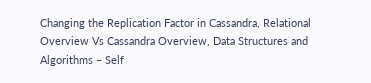Changing the Replication Factor in Cassandra, Relational Overview Vs Cassandra Overview, Data Structures and Algorithms – Self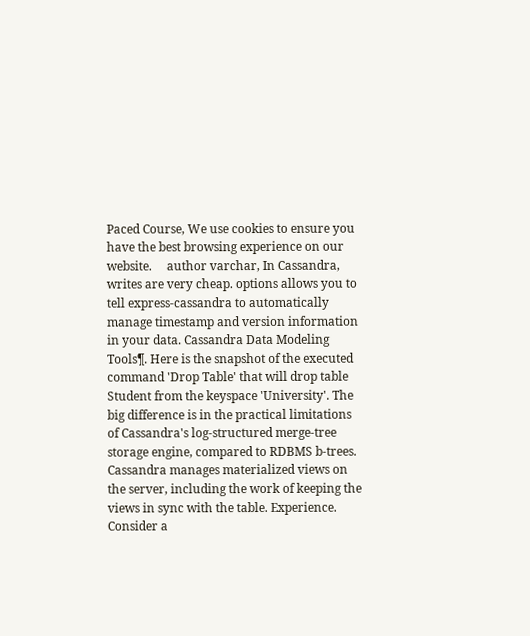Paced Course, We use cookies to ensure you have the best browsing experience on our website.     author varchar, In Cassandra, writes are very cheap. options allows you to tell express-cassandra to automatically manage timestamp and version information in your data. Cassandra Data Modeling Tools¶. Here is the snapshot of the executed command 'Drop Table' that will drop table Student from the keyspace 'University'. The big difference is in the practical limitations of Cassandra's log-structured merge-tree storage engine, compared to RDBMS b-trees. Cassandra manages materialized views on the server, including the work of keeping the views in sync with the table. Experience. Consider a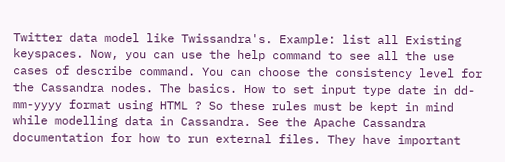Twitter data model like Twissandra's. Example: list all Existing keyspaces. Now, you can use the help command to see all the use cases of describe command. You can choose the consistency level for the Cassandra nodes. The basics. How to set input type date in dd-mm-yyyy format using HTML ? So these rules must be kept in mind while modelling data in Cassandra. See the Apache Cassandra documentation for how to run external files. They have important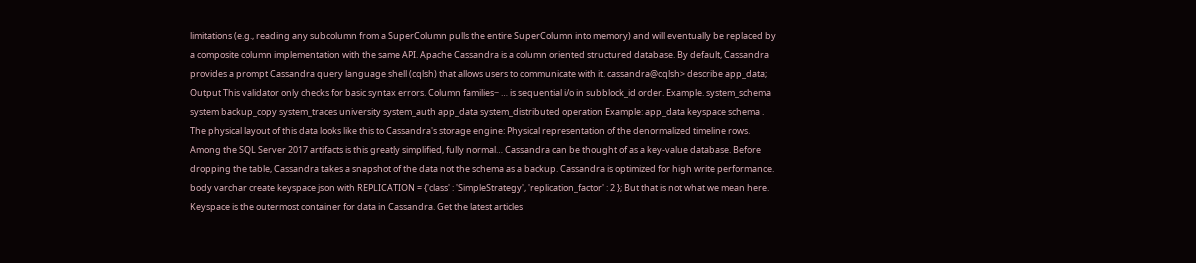limitations (e.g., reading any subcolumn from a SuperColumn pulls the entire SuperColumn into memory) and will eventually be replaced by a composite column implementation with the same API. Apache Cassandra is a column oriented structured database. By default, Cassandra provides a prompt Cassandra query language shell (cqlsh) that allows users to communicate with it. cassandra@cqlsh> describe app_data; Output This validator only checks for basic syntax errors. Column families− … is sequential i/o in subblock_id order. Example. system_schema system backup_copy system_traces university system_auth app_data system_distributed operation Example: app_data keyspace schema . The physical layout of this data looks like this to Cassandra's storage engine: Physical representation of the denormalized timeline rows. Among the SQL Server 2017 artifacts is this greatly simplified, fully normal… Cassandra can be thought of as a key-value database. Before dropping the table, Cassandra takes a snapshot of the data not the schema as a backup. Cassandra is optimized for high write performance.     body varchar create keyspace json with REPLICATION = {'class' : 'SimpleStrategy', 'replication_factor' : 2 }; But that is not what we mean here. Keyspace is the outermost container for data in Cassandra. Get the latest articles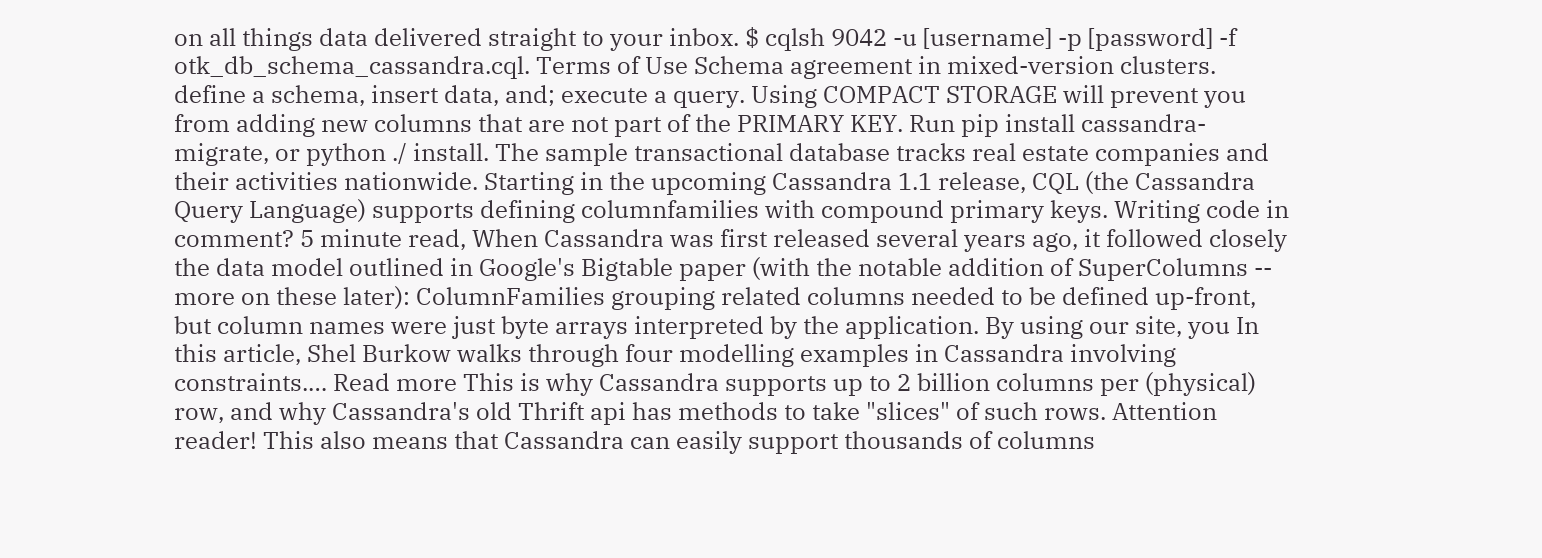on all things data delivered straight to your inbox. $ cqlsh 9042 -u [username] -p [password] -f otk_db_schema_cassandra.cql. Terms of Use Schema agreement in mixed-version clusters. define a schema, insert data, and; execute a query. Using COMPACT STORAGE will prevent you from adding new columns that are not part of the PRIMARY KEY. Run pip install cassandra-migrate, or python ./ install. The sample transactional database tracks real estate companies and their activities nationwide. Starting in the upcoming Cassandra 1.1 release, CQL (the Cassandra Query Language) supports defining columnfamilies with compound primary keys. Writing code in comment? 5 minute read, When Cassandra was first released several years ago, it followed closely the data model outlined in Google's Bigtable paper (with the notable addition of SuperColumns -- more on these later): ColumnFamilies grouping related columns needed to be defined up-front, but column names were just byte arrays interpreted by the application. By using our site, you In this article, Shel Burkow walks through four modelling examples in Cassandra involving constraints.… Read more This is why Cassandra supports up to 2 billion columns per (physical) row, and why Cassandra's old Thrift api has methods to take "slices" of such rows. Attention reader! This also means that Cassandra can easily support thousands of columns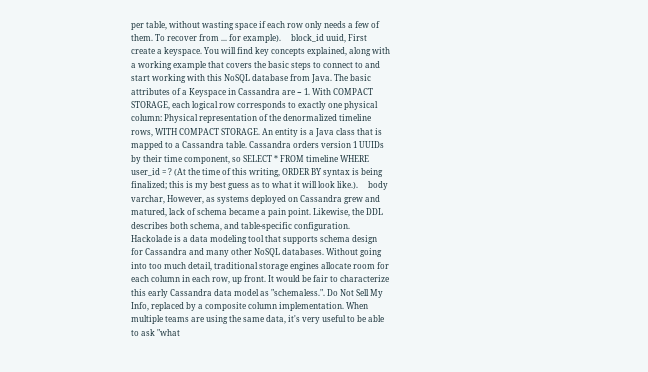per table, without wasting space if each row only needs a few of them. To recover from ... for example).     block_id uuid, First create a keyspace. You will find key concepts explained, along with a working example that covers the basic steps to connect to and start working with this NoSQL database from Java. The basic attributes of a Keyspace in Cassandra are − 1. With COMPACT STORAGE, each logical row corresponds to exactly one physical column: Physical representation of the denormalized timeline rows, WITH COMPACT STORAGE. An entity is a Java class that is mapped to a Cassandra table. Cassandra orders version 1 UUIDs by their time component, so SELECT * FROM timeline WHERE user_id = ? (At the time of this writing, ORDER BY syntax is being finalized; this is my best guess as to what it will look like.).     body varchar, However, as systems deployed on Cassandra grew and matured, lack of schema became a pain point. Likewise, the DDL describes both schema, and table-specific configuration. Hackolade is a data modeling tool that supports schema design for Cassandra and many other NoSQL databases. Without going into too much detail, traditional storage engines allocate room for each column in each row, up front. It would be fair to characterize this early Cassandra data model as "schemaless.". Do Not Sell My Info, replaced by a composite column implementation. When multiple teams are using the same data, it's very useful to be able to ask "what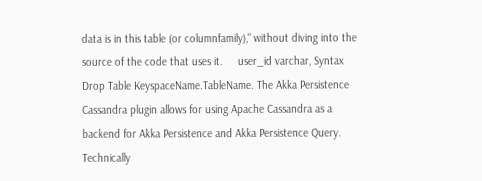data is in this table (or columnfamily)," without diving into the source of the code that uses it.     user_id varchar, Syntax Drop Table KeyspaceName.TableName. The Akka Persistence Cassandra plugin allows for using Apache Cassandra as a backend for Akka Persistence and Akka Persistence Query. Technically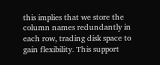this implies that we store the column names redundantly in each row, trading disk space to gain flexibility. This support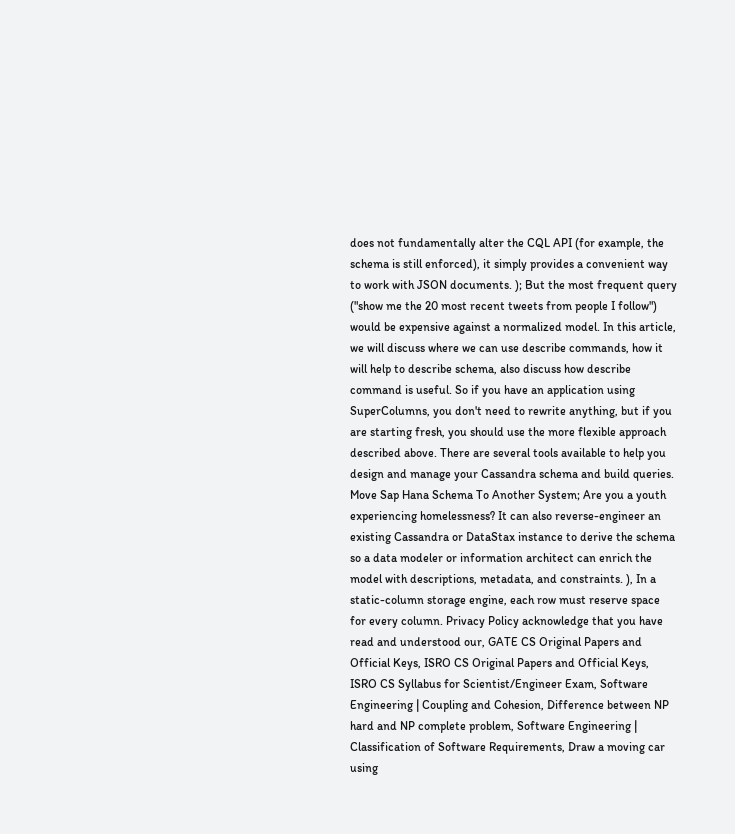does not fundamentally alter the CQL API (for example, the schema is still enforced), it simply provides a convenient way to work with JSON documents. ); But the most frequent query ("show me the 20 most recent tweets from people I follow") would be expensive against a normalized model. In this article, we will discuss where we can use describe commands, how it will help to describe schema, also discuss how describe command is useful. So if you have an application using SuperColumns, you don't need to rewrite anything, but if you are starting fresh, you should use the more flexible approach described above. There are several tools available to help you design and manage your Cassandra schema and build queries. Move Sap Hana Schema To Another System; Are you a youth experiencing homelessness? It can also reverse-engineer an existing Cassandra or DataStax instance to derive the schema so a data modeler or information architect can enrich the model with descriptions, metadata, and constraints. ), In a static-column storage engine, each row must reserve space for every column. Privacy Policy acknowledge that you have read and understood our, GATE CS Original Papers and Official Keys, ISRO CS Original Papers and Official Keys, ISRO CS Syllabus for Scientist/Engineer Exam, Software Engineering | Coupling and Cohesion, Difference between NP hard and NP complete problem, Software Engineering | Classification of Software Requirements, Draw a moving car using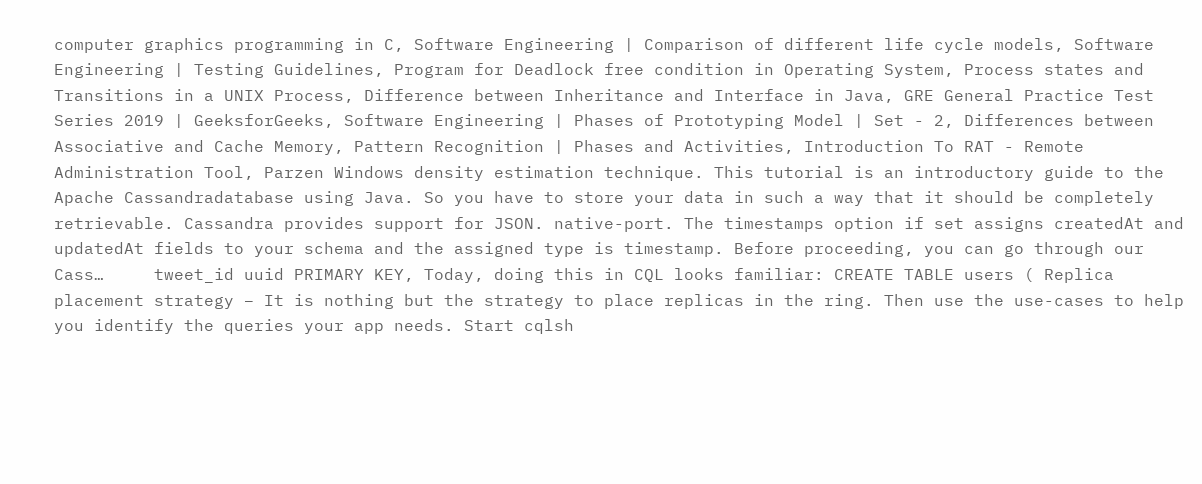computer graphics programming in C, Software Engineering | Comparison of different life cycle models, Software Engineering | Testing Guidelines, Program for Deadlock free condition in Operating System, Process states and Transitions in a UNIX Process, Difference between Inheritance and Interface in Java, GRE General Practice Test Series 2019 | GeeksforGeeks, Software Engineering | Phases of Prototyping Model | Set - 2, Differences between Associative and Cache Memory, Pattern Recognition | Phases and Activities, Introduction To RAT - Remote Administration Tool, Parzen Windows density estimation technique. This tutorial is an introductory guide to the Apache Cassandradatabase using Java. So you have to store your data in such a way that it should be completely retrievable. Cassandra provides support for JSON. native-port. The timestamps option if set assigns createdAt and updatedAt fields to your schema and the assigned type is timestamp. Before proceeding, you can go through our Cass…     tweet_id uuid PRIMARY KEY, Today, doing this in CQL looks familiar: CREATE TABLE users ( Replica placement strategy − It is nothing but the strategy to place replicas in the ring. Then use the use-cases to help you identify the queries your app needs. Start cqlsh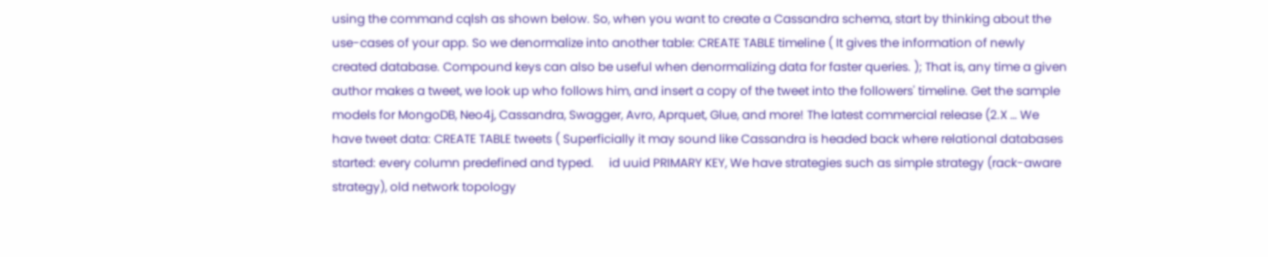using the command cqlsh as shown below. So, when you want to create a Cassandra schema, start by thinking about the use-cases of your app. So we denormalize into another table: CREATE TABLE timeline ( It gives the information of newly created database. Compound keys can also be useful when denormalizing data for faster queries. ); That is, any time a given author makes a tweet, we look up who follows him, and insert a copy of the tweet into the followers' timeline. Get the sample models for MongoDB, Neo4j, Cassandra, Swagger, Avro, Aprquet, Glue, and more! The latest commercial release (2.X … We have tweet data: CREATE TABLE tweets ( Superficially it may sound like Cassandra is headed back where relational databases started: every column predefined and typed.     id uuid PRIMARY KEY, We have strategies such as simple strategy (rack-aware strategy), old network topology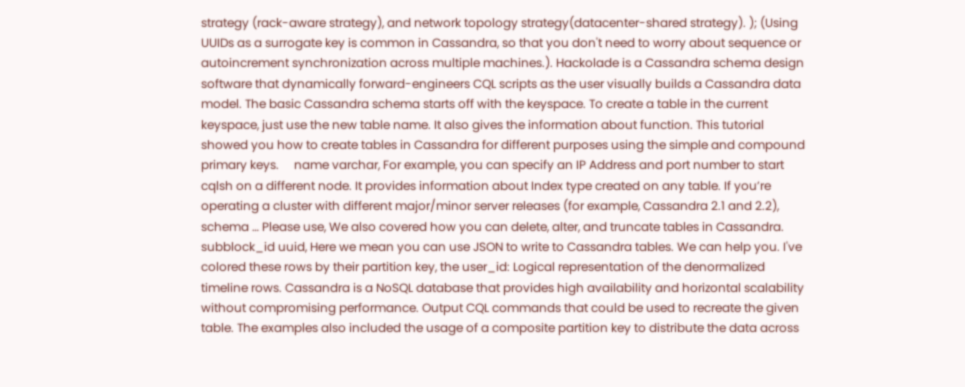strategy (rack-aware strategy), and network topology strategy(datacenter-shared strategy). ); (Using UUIDs as a surrogate key is common in Cassandra, so that you don't need to worry about sequence or autoincrement synchronization across multiple machines.). Hackolade is a Cassandra schema design software that dynamically forward-engineers CQL scripts as the user visually builds a Cassandra data model. The basic Cassandra schema starts off with the keyspace. To create a table in the current keyspace, just use the new table name. It also gives the information about function. This tutorial showed you how to create tables in Cassandra for different purposes using the simple and compound primary keys.     name varchar, For example, you can specify an IP Address and port number to start cqlsh on a different node. It provides information about Index type created on any table. If you’re operating a cluster with different major/minor server releases (for example, Cassandra 2.1 and 2.2), schema … Please use, We also covered how you can delete, alter, and truncate tables in Cassandra.     subblock_id uuid, Here we mean you can use JSON to write to Cassandra tables. We can help you. I've colored these rows by their partition key, the user_id: Logical representation of the denormalized timeline rows. Cassandra is a NoSQL database that provides high availability and horizontal scalability without compromising performance. Output CQL commands that could be used to recreate the given table. The examples also included the usage of a composite partition key to distribute the data across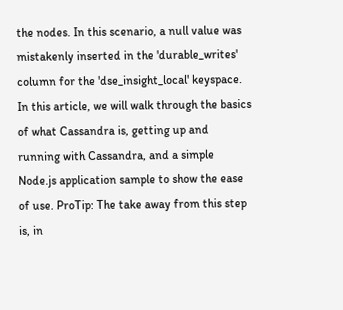the nodes. In this scenario, a null value was mistakenly inserted in the 'durable_writes' column for the 'dse_insight_local' keyspace. In this article, we will walk through the basics of what Cassandra is, getting up and running with Cassandra, and a simple Node.js application sample to show the ease of use. ProTip: The take away from this step is, in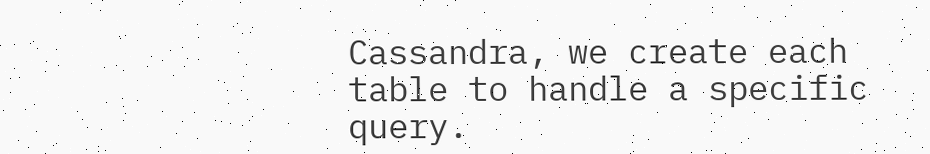Cassandra, we create each table to handle a specific query.